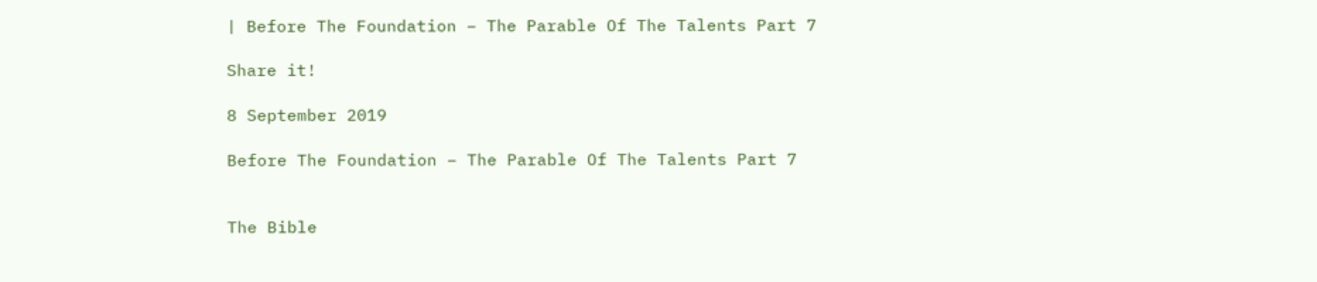| Before The Foundation – The Parable Of The Talents Part 7

Share it!

8 September 2019

Before The Foundation – The Parable Of The Talents Part 7


The Bible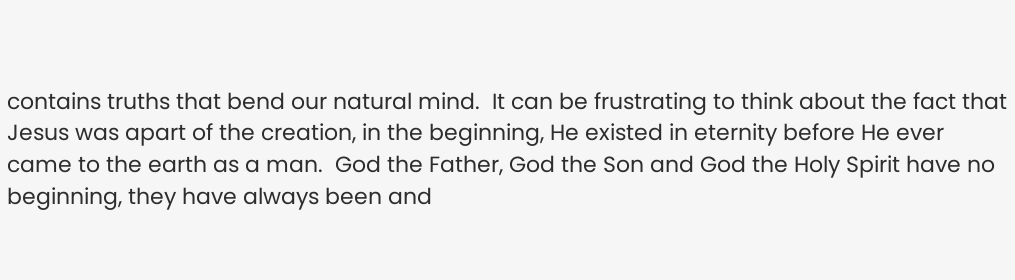contains truths that bend our natural mind.  It can be frustrating to think about the fact that Jesus was apart of the creation, in the beginning, He existed in eternity before He ever came to the earth as a man.  God the Father, God the Son and God the Holy Spirit have no beginning, they have always been and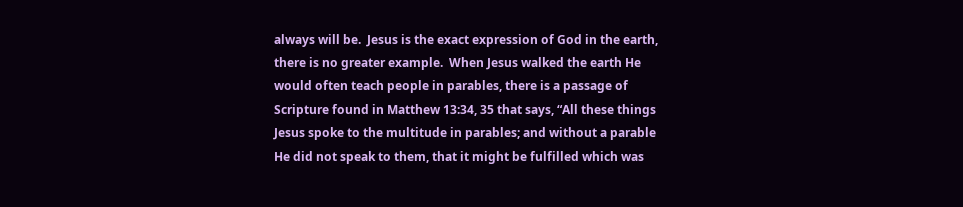always will be.  Jesus is the exact expression of God in the earth, there is no greater example.  When Jesus walked the earth He would often teach people in parables, there is a passage of Scripture found in Matthew 13:34, 35 that says, “All these things Jesus spoke to the multitude in parables; and without a parable He did not speak to them, that it might be fulfilled which was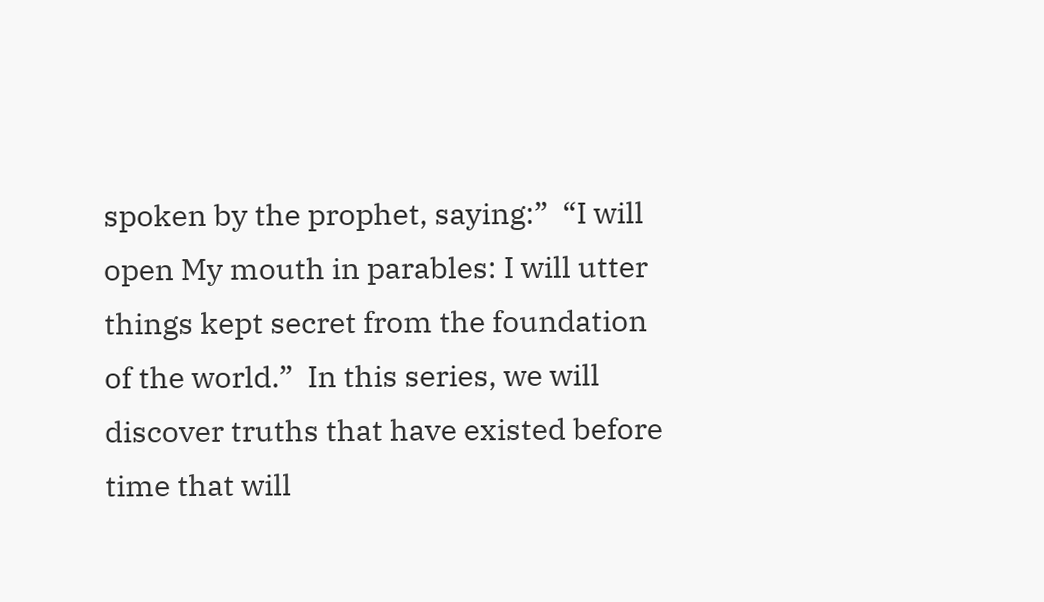spoken by the prophet, saying:”  “I will open My mouth in parables: I will utter things kept secret from the foundation of the world.”  In this series, we will discover truths that have existed before time that will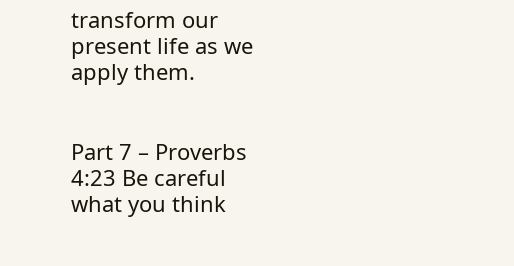transform our present life as we apply them.


Part 7 – Proverbs 4:23 Be careful what you think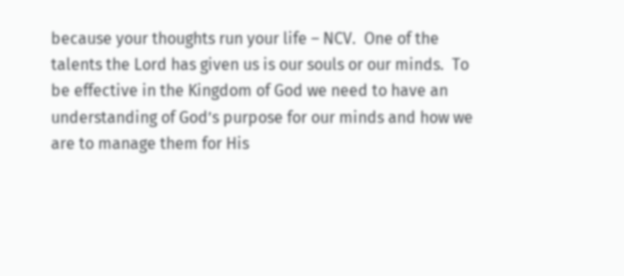because your thoughts run your life – NCV.  One of the talents the Lord has given us is our souls or our minds.  To be effective in the Kingdom of God we need to have an understanding of God’s purpose for our minds and how we are to manage them for His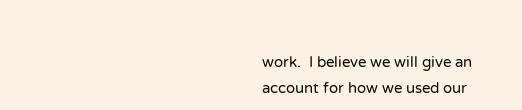work.  I believe we will give an account for how we used our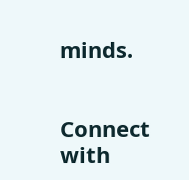minds.


Connect with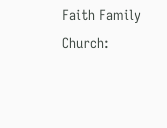Faith Family Church: